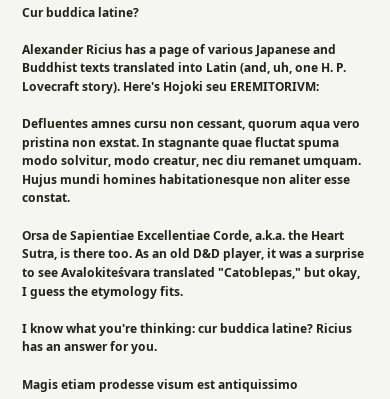Cur buddica latine?

Alexander Ricius has a page of various Japanese and Buddhist texts translated into Latin (and, uh, one H. P. Lovecraft story). Here's Hojoki seu EREMITORIVM:

Defluentes amnes cursu non cessant, quorum aqua vero pristina non exstat. In stagnante quae fluctat spuma modo solvitur, modo creatur, nec diu remanet umquam. Hujus mundi homines habitationesque non aliter esse constat.

Orsa de Sapientiae Excellentiae Corde, a.k.a. the Heart Sutra, is there too. As an old D&D player, it was a surprise to see Avalokiteśvara translated "Catoblepas," but okay, I guess the etymology fits.

I know what you're thinking: cur buddica latine? Ricius has an answer for you.

Magis etiam prodesse visum est antiquissimo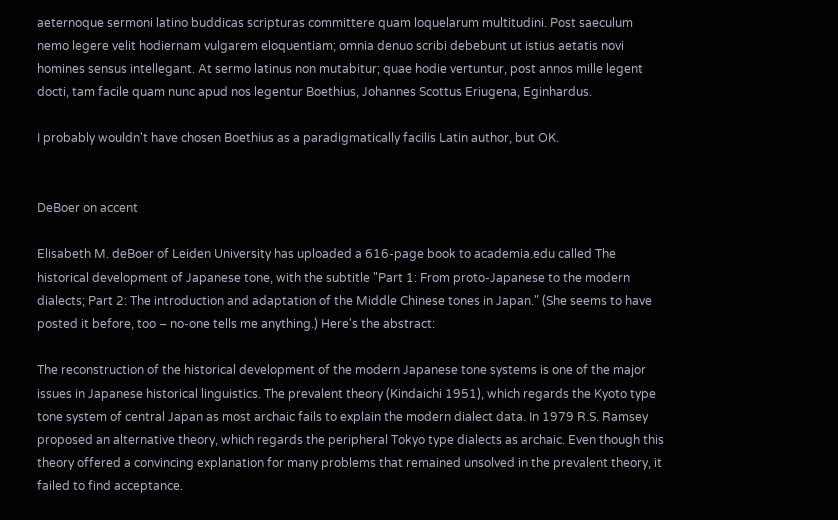aeternoque sermoni latino buddicas scripturas committere quam loquelarum multitudini. Post saeculum nemo legere velit hodiernam vulgarem eloquentiam; omnia denuo scribi debebunt ut istius aetatis novi homines sensus intellegant. At sermo latinus non mutabitur; quae hodie vertuntur, post annos mille legent docti, tam facile quam nunc apud nos legentur Boethius, Johannes Scottus Eriugena, Eginhardus.

I probably wouldn't have chosen Boethius as a paradigmatically facilis Latin author, but OK.


DeBoer on accent

Elisabeth M. deBoer of Leiden University has uploaded a 616-page book to academia.edu called The historical development of Japanese tone, with the subtitle "Part 1: From proto-Japanese to the modern dialects; Part 2: The introduction and adaptation of the Middle Chinese tones in Japan." (She seems to have posted it before, too – no-one tells me anything.) Here's the abstract:

The reconstruction of the historical development of the modern Japanese tone systems is one of the major issues in Japanese historical linguistics. The prevalent theory (Kindaichi 1951), which regards the Kyoto type tone system of central Japan as most archaic fails to explain the modern dialect data. In 1979 R.S. Ramsey proposed an alternative theory, which regards the peripheral Tokyo type dialects as archaic. Even though this theory offered a convincing explanation for many problems that remained unsolved in the prevalent theory, it failed to find acceptance.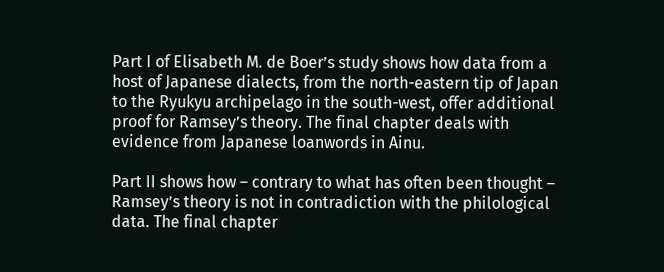Part I of Elisabeth M. de Boer’s study shows how data from a host of Japanese dialects, from the north-eastern tip of Japan to the Ryukyu archipelago in the south-west, offer additional proof for Ramsey’s theory. The final chapter deals with evidence from Japanese loanwords in Ainu.

Part II shows how – contrary to what has often been thought – Ramsey’s theory is not in contradiction with the philological data. The final chapter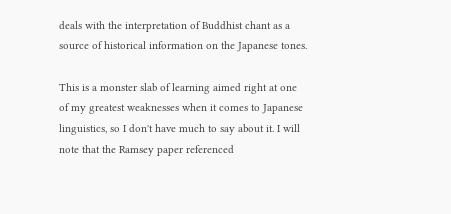deals with the interpretation of Buddhist chant as a source of historical information on the Japanese tones.

This is a monster slab of learning aimed right at one of my greatest weaknesses when it comes to Japanese linguistics, so I don't have much to say about it. I will note that the Ramsey paper referenced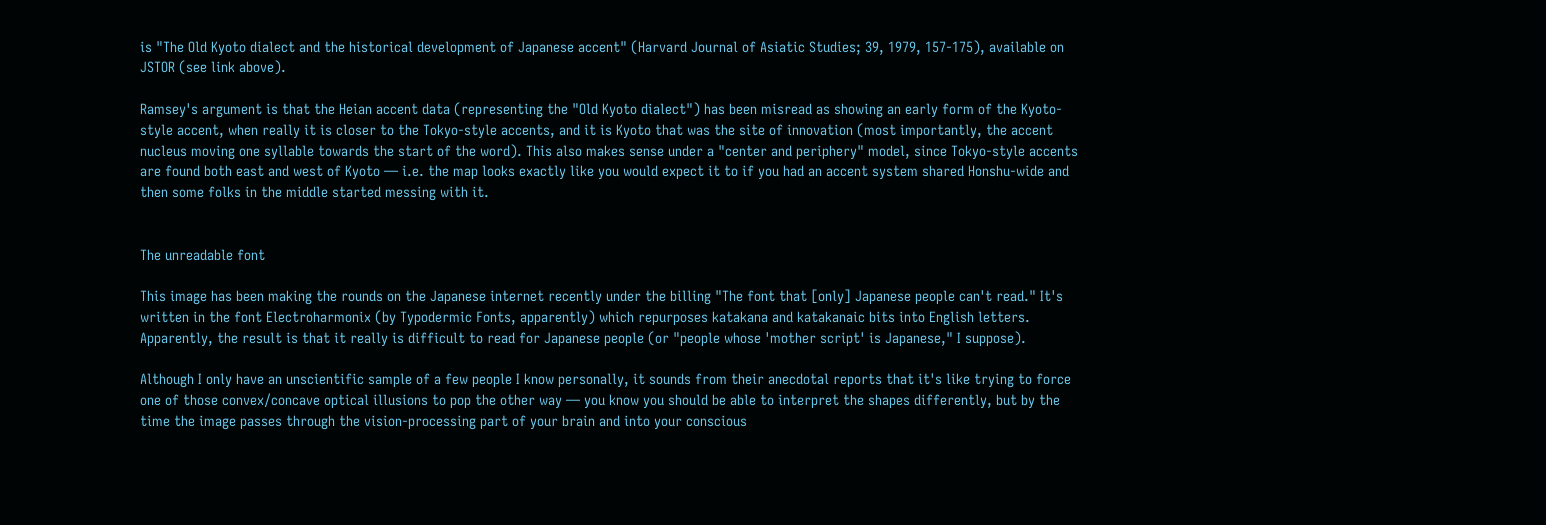is "The Old Kyoto dialect and the historical development of Japanese accent" (Harvard Journal of Asiatic Studies; 39, 1979, 157-175), available on JSTOR (see link above).

Ramsey's argument is that the Heian accent data (representing the "Old Kyoto dialect") has been misread as showing an early form of the Kyoto-style accent, when really it is closer to the Tokyo-style accents, and it is Kyoto that was the site of innovation (most importantly, the accent nucleus moving one syllable towards the start of the word). This also makes sense under a "center and periphery" model, since Tokyo-style accents are found both east and west of Kyoto — i.e. the map looks exactly like you would expect it to if you had an accent system shared Honshu-wide and then some folks in the middle started messing with it.


The unreadable font

This image has been making the rounds on the Japanese internet recently under the billing "The font that [only] Japanese people can't read." It's written in the font Electroharmonix (by Typodermic Fonts, apparently) which repurposes katakana and katakanaic bits into English letters. Apparently, the result is that it really is difficult to read for Japanese people (or "people whose 'mother script' is Japanese," I suppose).

Although I only have an unscientific sample of a few people I know personally, it sounds from their anecdotal reports that it's like trying to force one of those convex/concave optical illusions to pop the other way — you know you should be able to interpret the shapes differently, but by the time the image passes through the vision-processing part of your brain and into your conscious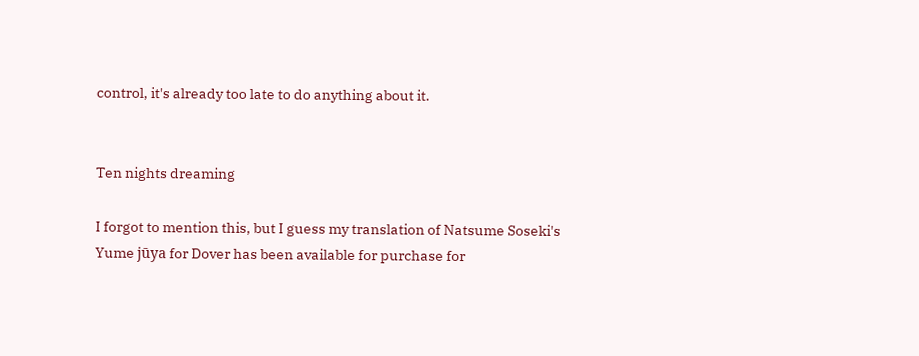control, it's already too late to do anything about it.


Ten nights dreaming

I forgot to mention this, but I guess my translation of Natsume Soseki's Yume jūya for Dover has been available for purchase for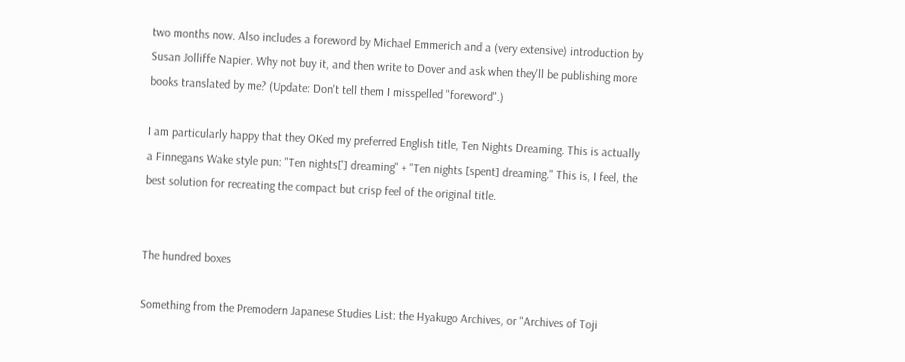two months now. Also includes a foreword by Michael Emmerich and a (very extensive) introduction by Susan Jolliffe Napier. Why not buy it, and then write to Dover and ask when they'll be publishing more books translated by me? (Update: Don't tell them I misspelled "foreword".)

I am particularly happy that they OKed my preferred English title, Ten Nights Dreaming. This is actually a Finnegans Wake style pun: "Ten nights['] dreaming" + "Ten nights [spent] dreaming." This is, I feel, the best solution for recreating the compact but crisp feel of the original title.


The hundred boxes

Something from the Premodern Japanese Studies List: the Hyakugo Archives, or "Archives of Toji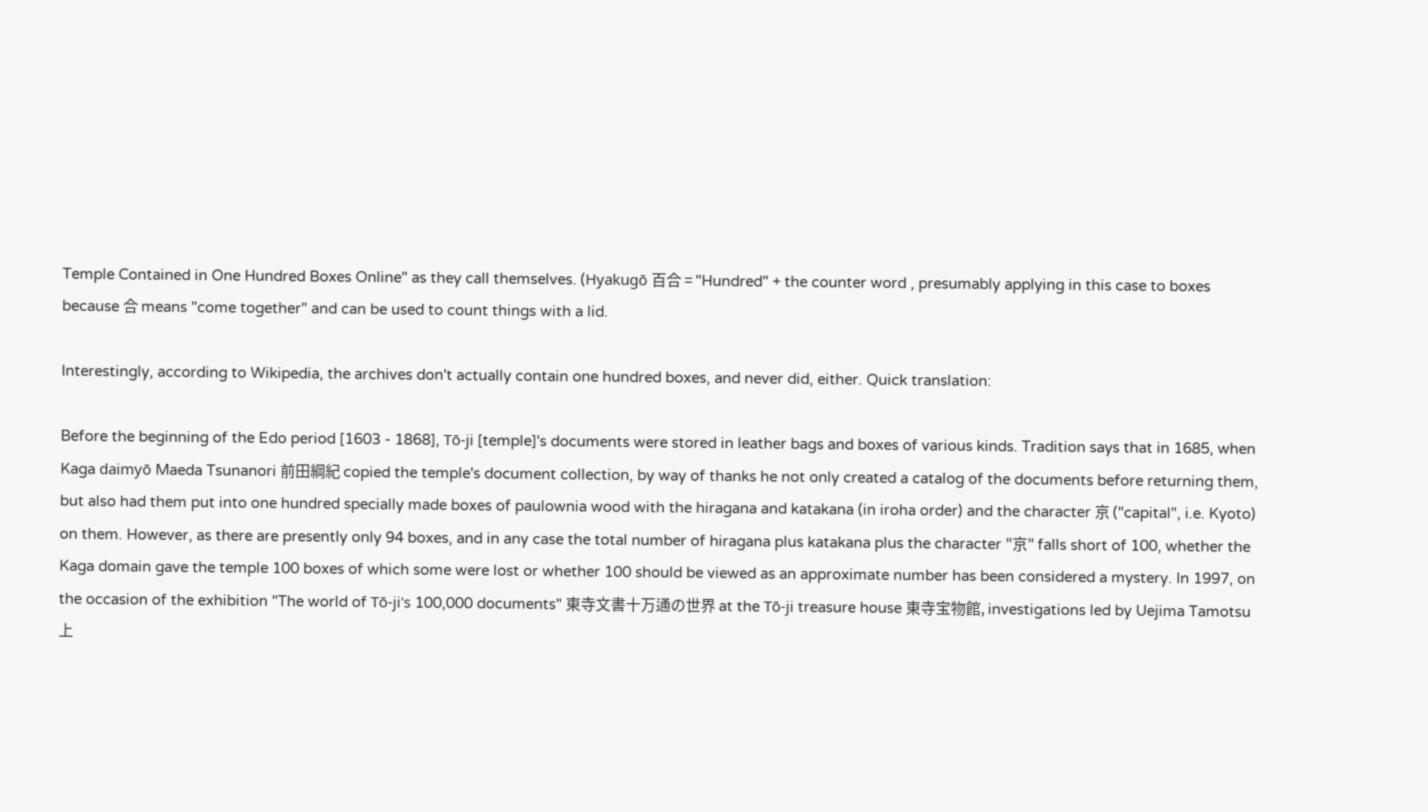Temple Contained in One Hundred Boxes Online" as they call themselves. (Hyakugō 百合 = "Hundred" + the counter word , presumably applying in this case to boxes because 合 means "come together" and can be used to count things with a lid.

Interestingly, according to Wikipedia, the archives don't actually contain one hundred boxes, and never did, either. Quick translation:

Before the beginning of the Edo period [1603 - 1868], Tō-ji [temple]'s documents were stored in leather bags and boxes of various kinds. Tradition says that in 1685, when Kaga daimyō Maeda Tsunanori 前田綱紀 copied the temple's document collection, by way of thanks he not only created a catalog of the documents before returning them, but also had them put into one hundred specially made boxes of paulownia wood with the hiragana and katakana (in iroha order) and the character 京 ("capital", i.e. Kyoto) on them. However, as there are presently only 94 boxes, and in any case the total number of hiragana plus katakana plus the character "京" falls short of 100, whether the Kaga domain gave the temple 100 boxes of which some were lost or whether 100 should be viewed as an approximate number has been considered a mystery. In 1997, on the occasion of the exhibition "The world of Tō-ji's 100,000 documents" 東寺文書十万通の世界 at the Tō-ji treasure house 東寺宝物館, investigations led by Uejima Tamotsu 上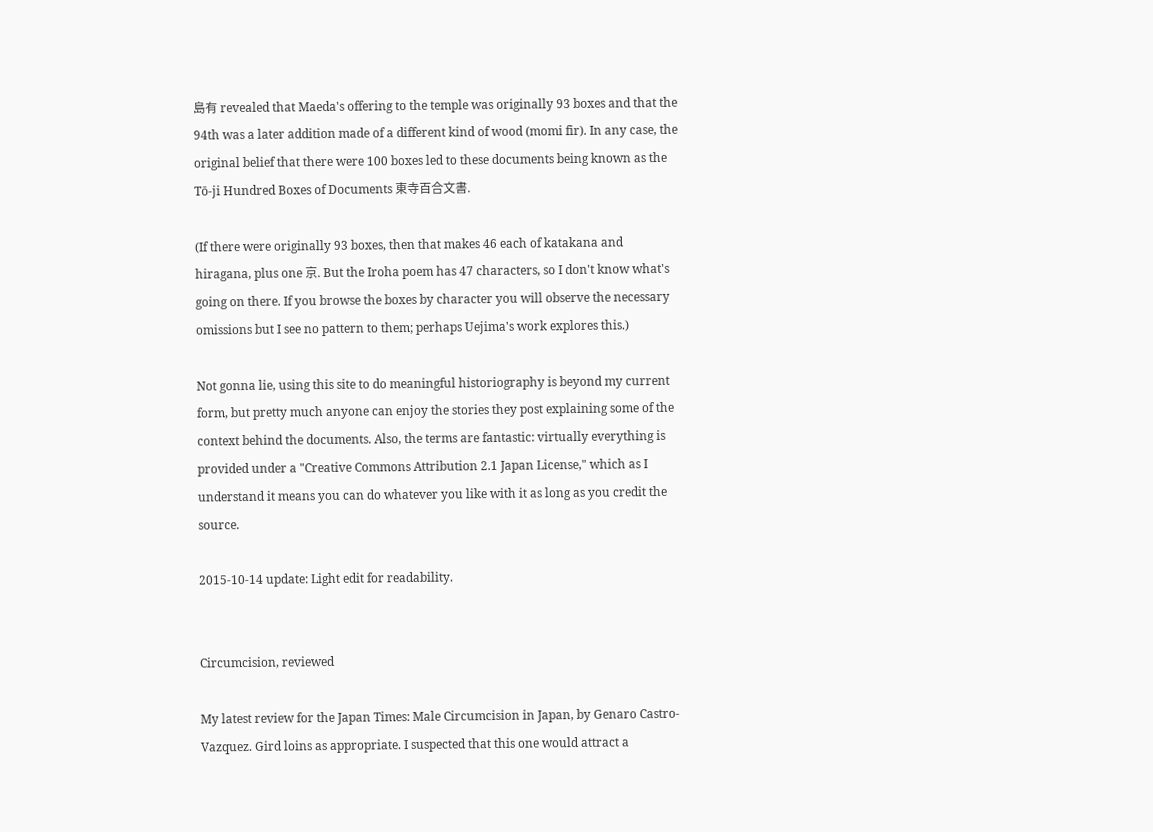島有 revealed that Maeda's offering to the temple was originally 93 boxes and that the 94th was a later addition made of a different kind of wood (momi fir). In any case, the original belief that there were 100 boxes led to these documents being known as the Tō-ji Hundred Boxes of Documents 東寺百合文書.

(If there were originally 93 boxes, then that makes 46 each of katakana and hiragana, plus one 京. But the Iroha poem has 47 characters, so I don't know what's going on there. If you browse the boxes by character you will observe the necessary omissions but I see no pattern to them; perhaps Uejima's work explores this.)

Not gonna lie, using this site to do meaningful historiography is beyond my current form, but pretty much anyone can enjoy the stories they post explaining some of the context behind the documents. Also, the terms are fantastic: virtually everything is provided under a "Creative Commons Attribution 2.1 Japan License," which as I understand it means you can do whatever you like with it as long as you credit the source.

2015-10-14 update: Light edit for readability.


Circumcision, reviewed

My latest review for the Japan Times: Male Circumcision in Japan, by Genaro Castro-Vazquez. Gird loins as appropriate. I suspected that this one would attract a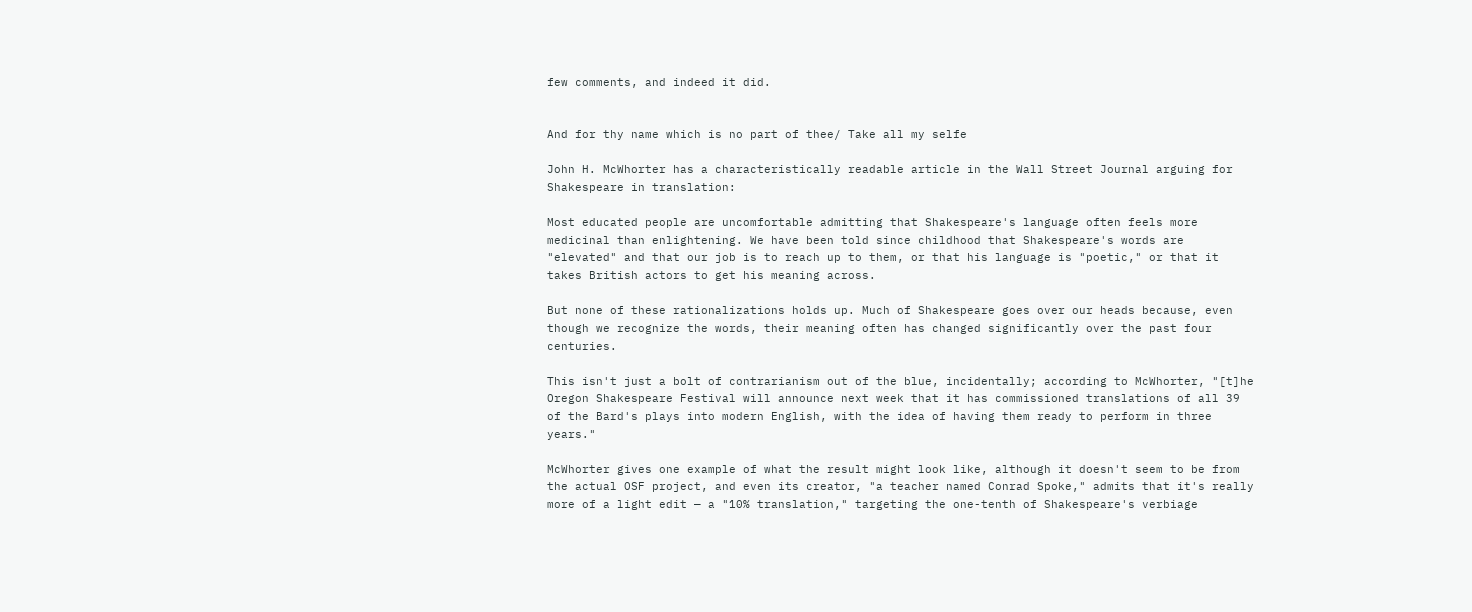few comments, and indeed it did.


And for thy name which is no part of thee/ Take all my selfe

John H. McWhorter has a characteristically readable article in the Wall Street Journal arguing for Shakespeare in translation:

Most educated people are uncomfortable admitting that Shakespeare's language often feels more medicinal than enlightening. We have been told since childhood that Shakespeare's words are "elevated" and that our job is to reach up to them, or that his language is "poetic," or that it takes British actors to get his meaning across.

But none of these rationalizations holds up. Much of Shakespeare goes over our heads because, even though we recognize the words, their meaning often has changed significantly over the past four centuries.

This isn't just a bolt of contrarianism out of the blue, incidentally; according to McWhorter, "[t]he Oregon Shakespeare Festival will announce next week that it has commissioned translations of all 39 of the Bard's plays into modern English, with the idea of having them ready to perform in three years."

McWhorter gives one example of what the result might look like, although it doesn't seem to be from the actual OSF project, and even its creator, "a teacher named Conrad Spoke," admits that it's really more of a light edit — a "10% translation," targeting the one-tenth of Shakespeare's verbiage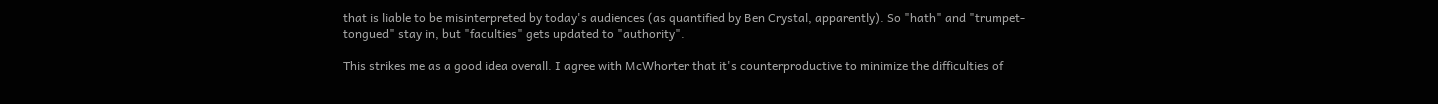that is liable to be misinterpreted by today's audiences (as quantified by Ben Crystal, apparently). So "hath" and "trumpet-tongued" stay in, but "faculties" gets updated to "authority".

This strikes me as a good idea overall. I agree with McWhorter that it's counterproductive to minimize the difficulties of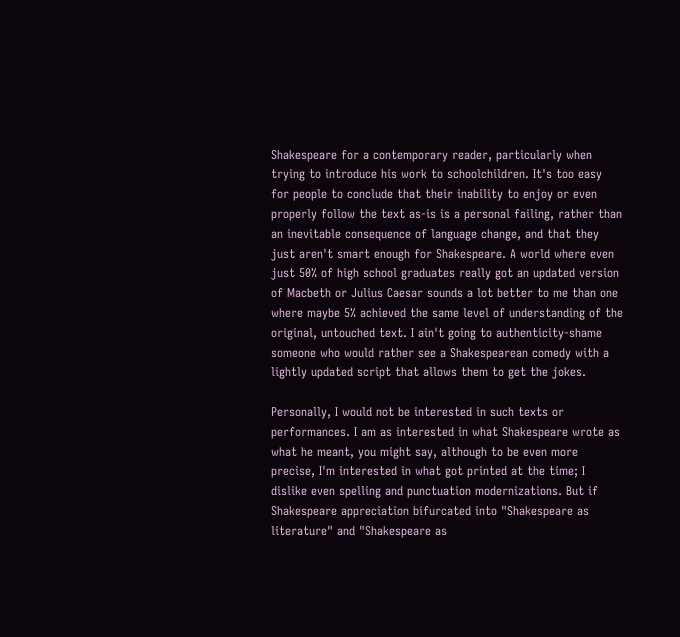Shakespeare for a contemporary reader, particularly when trying to introduce his work to schoolchildren. It's too easy for people to conclude that their inability to enjoy or even properly follow the text as-is is a personal failing, rather than an inevitable consequence of language change, and that they just aren't smart enough for Shakespeare. A world where even just 50% of high school graduates really got an updated version of Macbeth or Julius Caesar sounds a lot better to me than one where maybe 5% achieved the same level of understanding of the original, untouched text. I ain't going to authenticity-shame someone who would rather see a Shakespearean comedy with a lightly updated script that allows them to get the jokes.

Personally, I would not be interested in such texts or performances. I am as interested in what Shakespeare wrote as what he meant, you might say, although to be even more precise, I'm interested in what got printed at the time; I dislike even spelling and punctuation modernizations. But if Shakespeare appreciation bifurcated into "Shakespeare as literature" and "Shakespeare as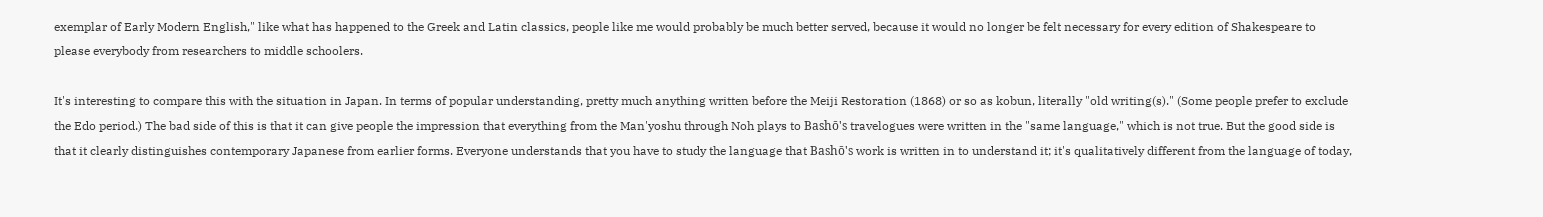exemplar of Early Modern English," like what has happened to the Greek and Latin classics, people like me would probably be much better served, because it would no longer be felt necessary for every edition of Shakespeare to please everybody from researchers to middle schoolers.

It's interesting to compare this with the situation in Japan. In terms of popular understanding, pretty much anything written before the Meiji Restoration (1868) or so as kobun, literally "old writing(s)." (Some people prefer to exclude the Edo period.) The bad side of this is that it can give people the impression that everything from the Man'yoshu through Noh plays to Bashō's travelogues were written in the "same language," which is not true. But the good side is that it clearly distinguishes contemporary Japanese from earlier forms. Everyone understands that you have to study the language that Bashō's work is written in to understand it; it's qualitatively different from the language of today,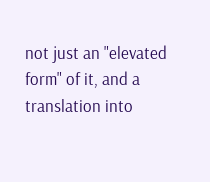not just an "elevated form" of it, and a translation into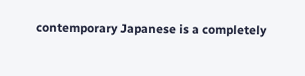contemporary Japanese is a completely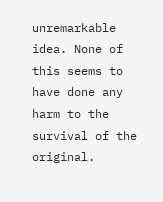unremarkable idea. None of this seems to have done any harm to the survival of the original.